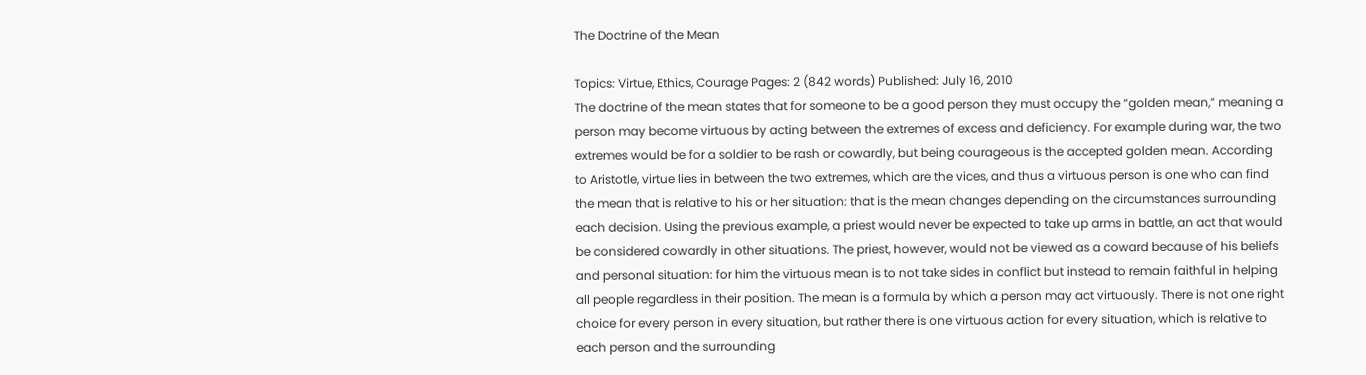The Doctrine of the Mean

Topics: Virtue, Ethics, Courage Pages: 2 (842 words) Published: July 16, 2010
The doctrine of the mean states that for someone to be a good person they must occupy the “golden mean,” meaning a person may become virtuous by acting between the extremes of excess and deficiency. For example during war, the two extremes would be for a soldier to be rash or cowardly, but being courageous is the accepted golden mean. According to Aristotle, virtue lies in between the two extremes, which are the vices, and thus a virtuous person is one who can find the mean that is relative to his or her situation: that is the mean changes depending on the circumstances surrounding each decision. Using the previous example, a priest would never be expected to take up arms in battle, an act that would be considered cowardly in other situations. The priest, however, would not be viewed as a coward because of his beliefs and personal situation: for him the virtuous mean is to not take sides in conflict but instead to remain faithful in helping all people regardless in their position. The mean is a formula by which a person may act virtuously. There is not one right choice for every person in every situation, but rather there is one virtuous action for every situation, which is relative to each person and the surrounding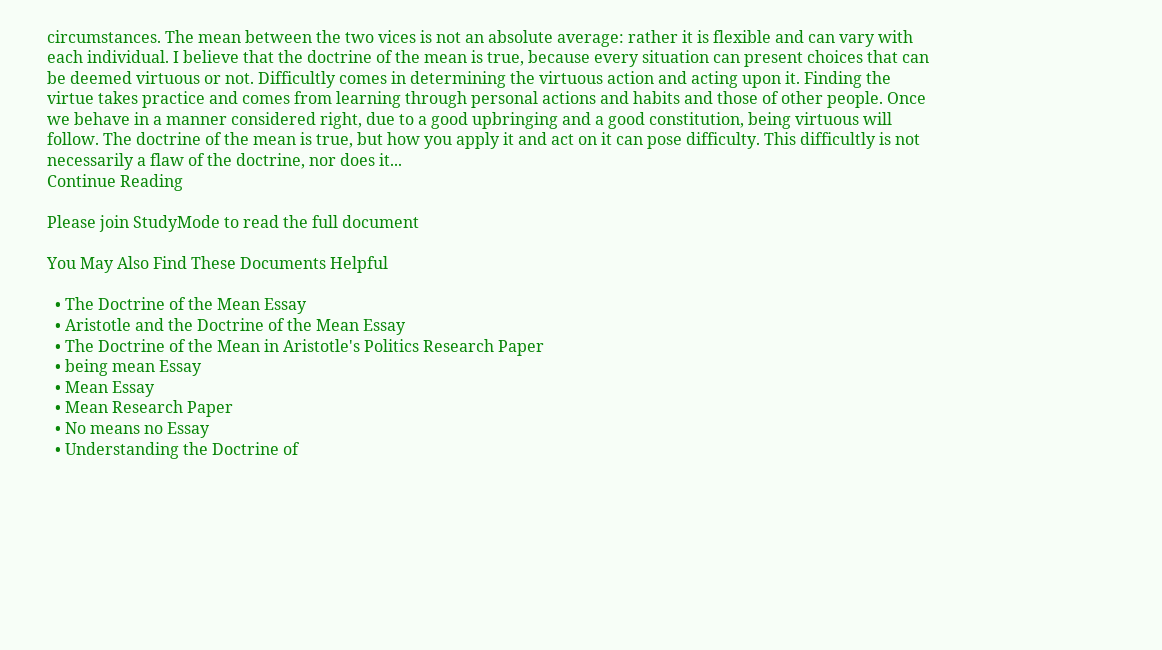circumstances. The mean between the two vices is not an absolute average: rather it is flexible and can vary with each individual. I believe that the doctrine of the mean is true, because every situation can present choices that can be deemed virtuous or not. Difficultly comes in determining the virtuous action and acting upon it. Finding the virtue takes practice and comes from learning through personal actions and habits and those of other people. Once we behave in a manner considered right, due to a good upbringing and a good constitution, being virtuous will follow. The doctrine of the mean is true, but how you apply it and act on it can pose difficulty. This difficultly is not necessarily a flaw of the doctrine, nor does it...
Continue Reading

Please join StudyMode to read the full document

You May Also Find These Documents Helpful

  • The Doctrine of the Mean Essay
  • Aristotle and the Doctrine of the Mean Essay
  • The Doctrine of the Mean in Aristotle's Politics Research Paper
  • being mean Essay
  • Mean Essay
  • Mean Research Paper
  • No means no Essay
  • Understanding the Doctrine of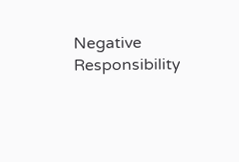Negative Responsibility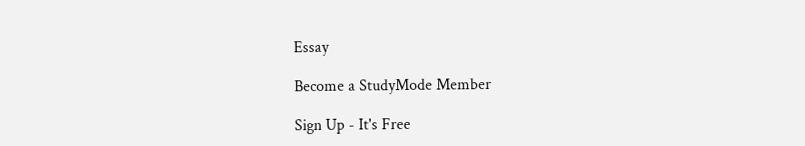Essay

Become a StudyMode Member

Sign Up - It's Free